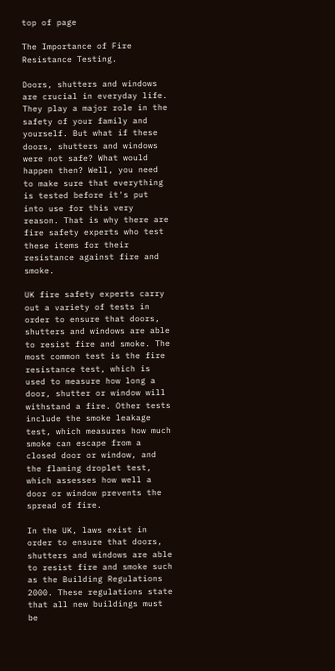top of page

The Importance of Fire Resistance Testing.

Doors, shutters and windows are crucial in everyday life. They play a major role in the safety of your family and yourself. But what if these doors, shutters and windows were not safe? What would happen then? Well, you need to make sure that everything is tested before it's put into use for this very reason. That is why there are fire safety experts who test these items for their resistance against fire and smoke.

UK fire safety experts carry out a variety of tests in order to ensure that doors, shutters and windows are able to resist fire and smoke. The most common test is the fire resistance test, which is used to measure how long a door, shutter or window will withstand a fire. Other tests include the smoke leakage test, which measures how much smoke can escape from a closed door or window, and the flaming droplet test, which assesses how well a door or window prevents the spread of fire.

In the UK, laws exist in order to ensure that doors, shutters and windows are able to resist fire and smoke such as the Building Regulations 2000. These regulations state that all new buildings must be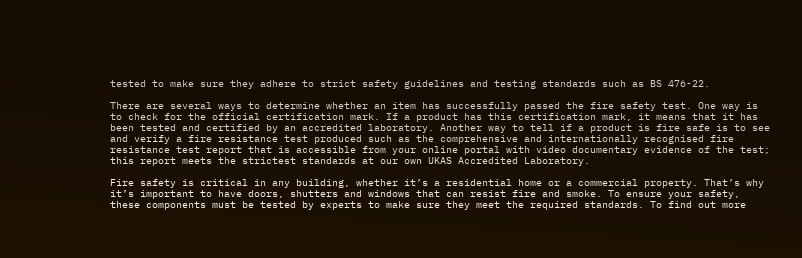tested to make sure they adhere to strict safety guidelines and testing standards such as BS 476-22.

There are several ways to determine whether an item has successfully passed the fire safety test. One way is to check for the official certification mark. If a product has this certification mark, it means that it has been tested and certified by an accredited laboratory. Another way to tell if a product is fire safe is to see and verify a fire resistance test produced such as the comprehensive and internationally recognised fire resistance test report that is accessible from your online portal with video documentary evidence of the test; this report meets the strictest standards at our own UKAS Accredited Laboratory.

Fire safety is critical in any building, whether it’s a residential home or a commercial property. That’s why it’s important to have doors, shutters and windows that can resist fire and smoke. To ensure your safety, these components must be tested by experts to make sure they meet the required standards. To find out more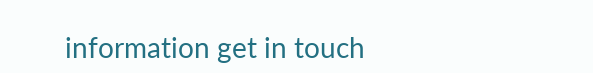information get in touch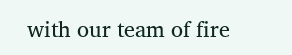with our team of fire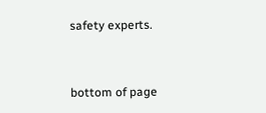safety experts.


bottom of page